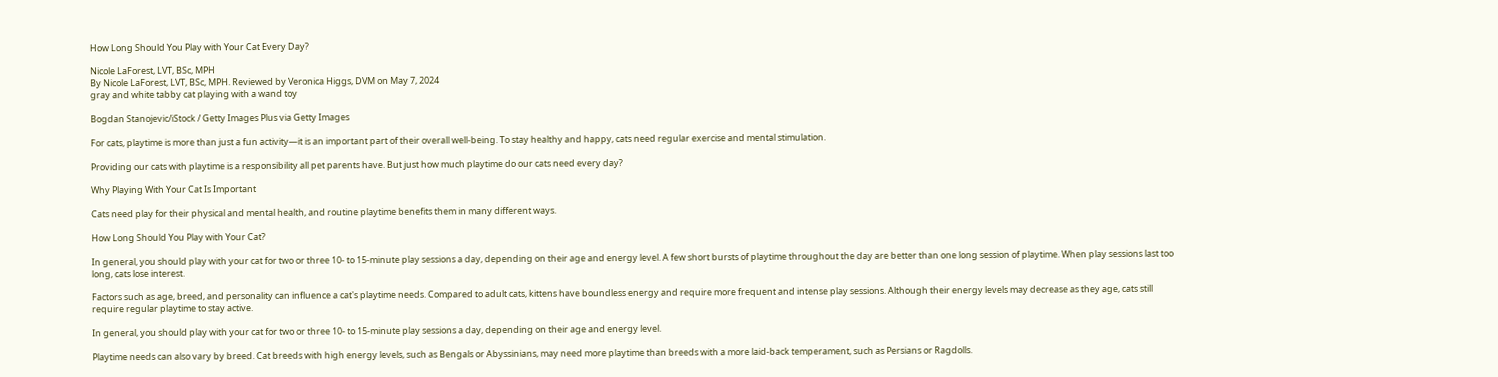How Long Should You Play with Your Cat Every Day?

Nicole LaForest, LVT, BSc, MPH
By Nicole LaForest, LVT, BSc, MPH. Reviewed by Veronica Higgs, DVM on May 7, 2024
gray and white tabby cat playing with a wand toy

Bogdan Stanojevic/iStock / Getty Images Plus via Getty Images

For cats, playtime is more than just a fun activity—it is an important part of their overall well-being. To stay healthy and happy, cats need regular exercise and mental stimulation.

Providing our cats with playtime is a responsibility all pet parents have. But just how much playtime do our cats need every day?

Why Playing With Your Cat Is Important

Cats need play for their physical and mental health, and routine playtime benefits them in many different ways.

How Long Should You Play with Your Cat?

In general, you should play with your cat for two or three 10- to 15-minute play sessions a day, depending on their age and energy level. A few short bursts of playtime throughout the day are better than one long session of playtime. When play sessions last too long, cats lose interest.

Factors such as age, breed, and personality can influence a cat's playtime needs. Compared to adult cats, kittens have boundless energy and require more frequent and intense play sessions. Although their energy levels may decrease as they age, cats still require regular playtime to stay active.

In general, you should play with your cat for two or three 10- to 15-minute play sessions a day, depending on their age and energy level.

Playtime needs can also vary by breed. Cat breeds with high energy levels, such as Bengals or Abyssinians, may need more playtime than breeds with a more laid-back temperament, such as Persians or Ragdolls.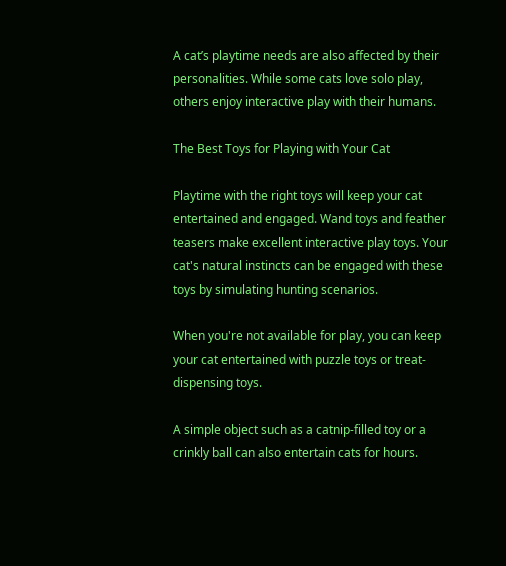A cat’s playtime needs are also affected by their personalities. While some cats love solo play, others enjoy interactive play with their humans.

The Best Toys for Playing with Your Cat

Playtime with the right toys will keep your cat entertained and engaged. Wand toys and feather teasers make excellent interactive play toys. Your cat's natural instincts can be engaged with these toys by simulating hunting scenarios.

When you're not available for play, you can keep your cat entertained with puzzle toys or treat-dispensing toys.

A simple object such as a catnip-filled toy or a crinkly ball can also entertain cats for hours.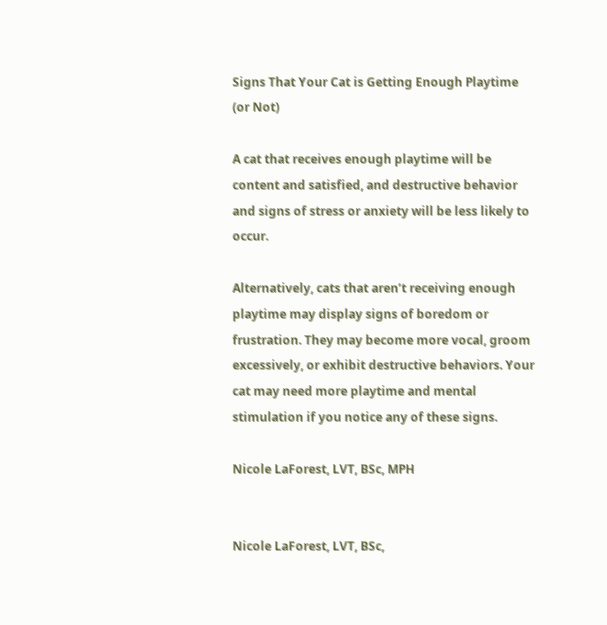Signs That Your Cat is Getting Enough Playtime (or Not)

A cat that receives enough playtime will be content and satisfied, and destructive behavior and signs of stress or anxiety will be less likely to occur.

Alternatively, cats that aren’t receiving enough playtime may display signs of boredom or frustration. They may become more vocal, groom excessively, or exhibit destructive behaviors. Your cat may need more playtime and mental stimulation if you notice any of these signs.

Nicole LaForest, LVT, BSc, MPH


Nicole LaForest, LVT, BSc,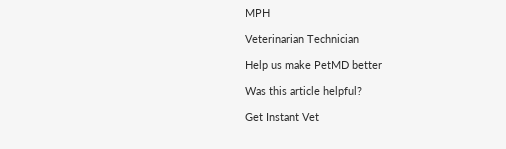MPH

Veterinarian Technician

Help us make PetMD better

Was this article helpful?

Get Instant Vet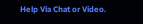Help Via Chat or Video.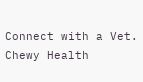Connect with a Vet. Chewy Health